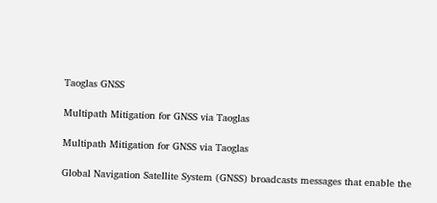Taoglas GNSS

Multipath Mitigation for GNSS via Taoglas

Multipath Mitigation for GNSS via Taoglas

Global Navigation Satellite System (GNSS) broadcasts messages that enable the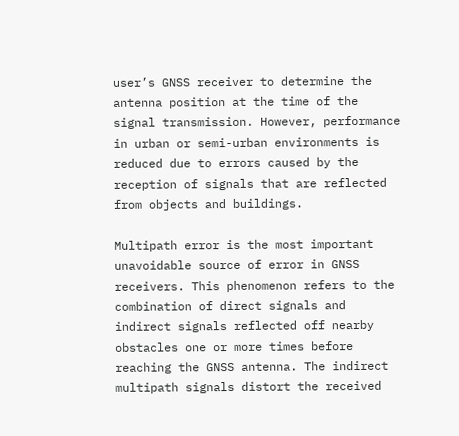user’s GNSS receiver to determine the antenna position at the time of the signal transmission. However, performance in urban or semi-urban environments is reduced due to errors caused by the reception of signals that are reflected from objects and buildings.

Multipath error is the most important unavoidable source of error in GNSS receivers. This phenomenon refers to the combination of direct signals and indirect signals reflected off nearby obstacles one or more times before reaching the GNSS antenna. The indirect multipath signals distort the received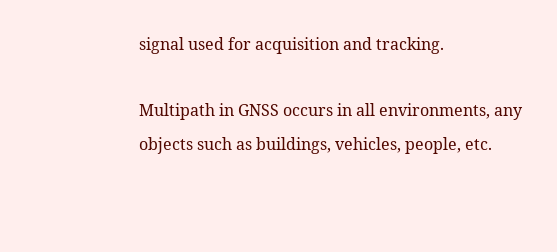signal used for acquisition and tracking.

Multipath in GNSS occurs in all environments, any objects such as buildings, vehicles, people, etc.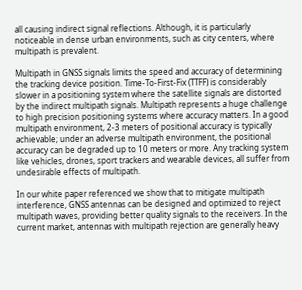all causing indirect signal reflections. Although, it is particularly noticeable in dense urban environments, such as city centers, where multipath is prevalent.

Multipath in GNSS signals limits the speed and accuracy of determining the tracking device position. Time-To-First-Fix (TTFF) is considerably slower in a positioning system where the satellite signals are distorted by the indirect multipath signals. Multipath represents a huge challenge to high precision positioning systems where accuracy matters. In a good multipath environment, 2-3 meters of positional accuracy is typically achievable; under an adverse multipath environment, the positional accuracy can be degraded up to 10 meters or more. Any tracking system like vehicles, drones, sport trackers and wearable devices, all suffer from undesirable effects of multipath.

In our white paper referenced we show that to mitigate multipath interference, GNSS antennas can be designed and optimized to reject multipath waves, providing better quality signals to the receivers. In the current market, antennas with multipath rejection are generally heavy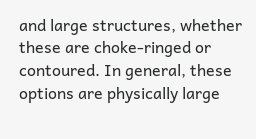and large structures, whether these are choke-ringed or contoured. In general, these options are physically large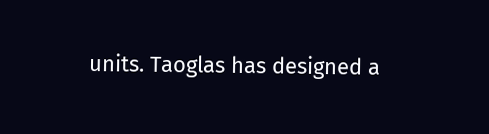units. Taoglas has designed a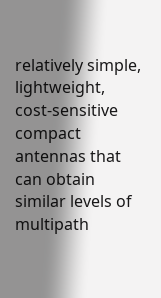relatively simple, lightweight, cost-sensitive compact antennas that can obtain similar levels of multipath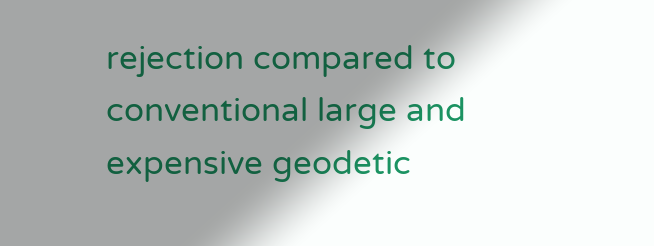rejection compared to conventional large and expensive geodetic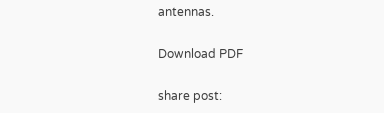antennas.

Download PDF

share post: